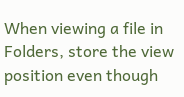When viewing a file in Folders, store the view position even though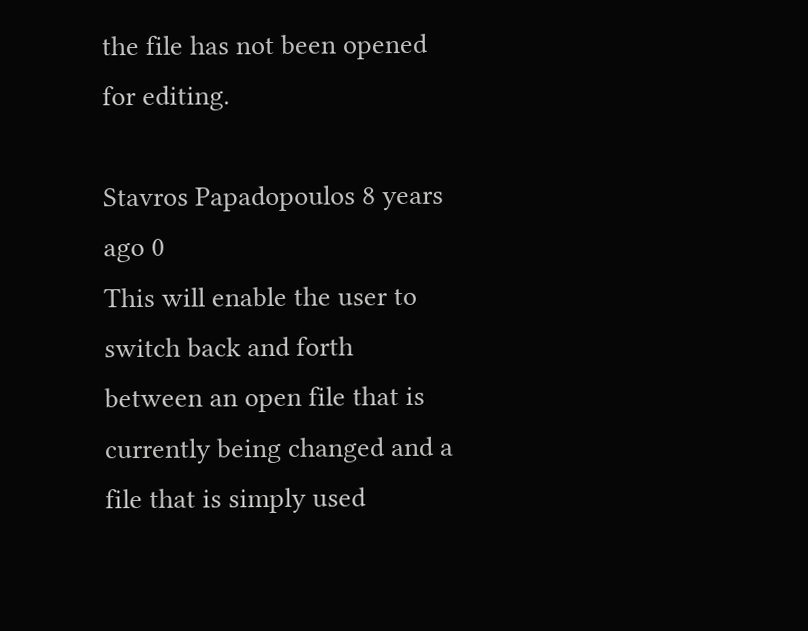the file has not been opened for editing.

Stavros Papadopoulos 8 years ago 0
This will enable the user to switch back and forth between an open file that is currently being changed and a file that is simply used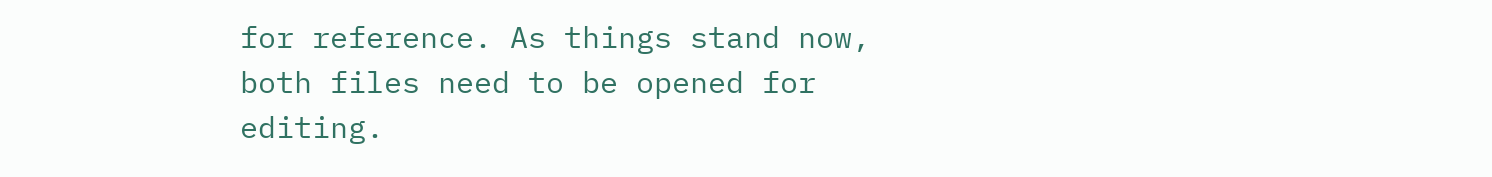for reference. As things stand now, both files need to be opened for editing.